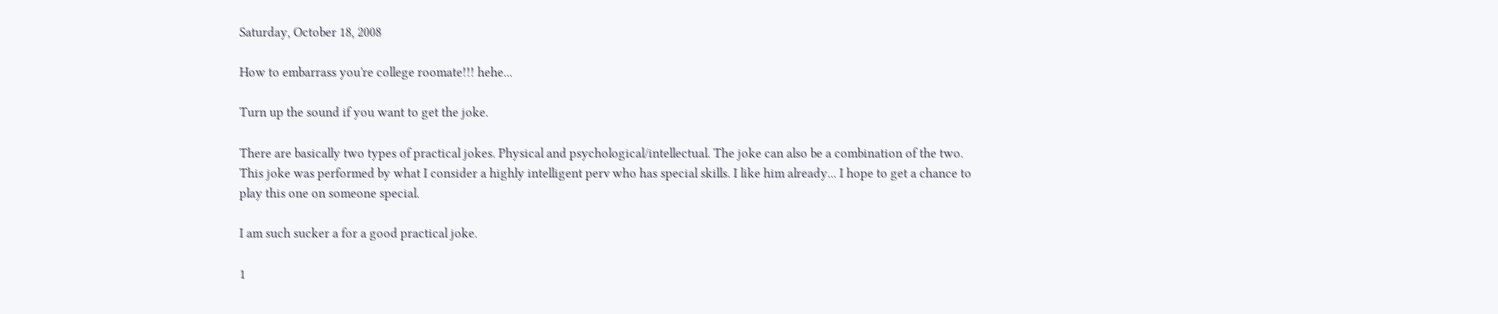Saturday, October 18, 2008

How to embarrass you're college roomate!!! hehe...

Turn up the sound if you want to get the joke.

There are basically two types of practical jokes. Physical and psychological/intellectual. The joke can also be a combination of the two. This joke was performed by what I consider a highly intelligent perv who has special skills. I like him already... I hope to get a chance to play this one on someone special.

I am such sucker a for a good practical joke.

1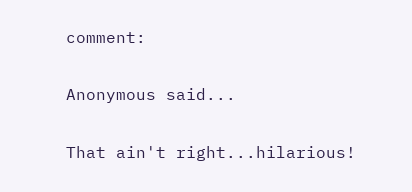comment:

Anonymous said...

That ain't right...hilarious!